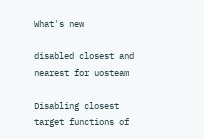What's new

disabled closest and nearest for uosteam

Disabling closest target functions of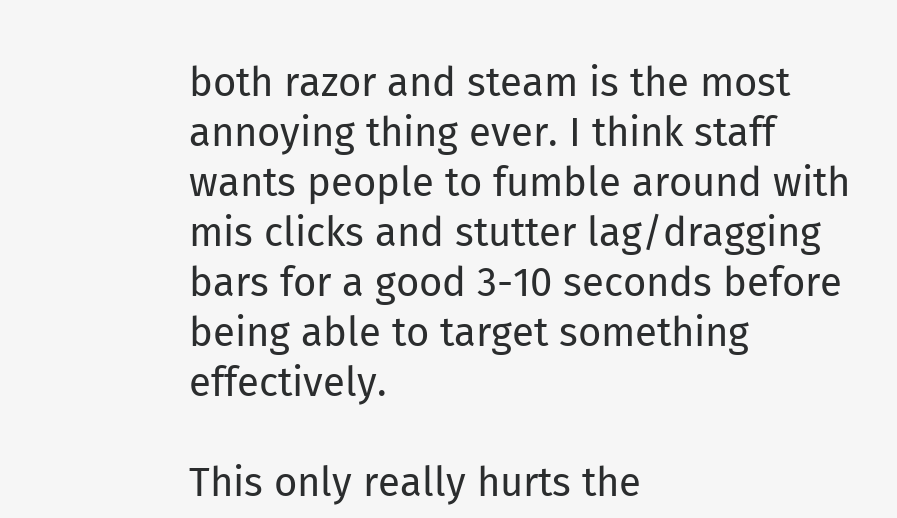both razor and steam is the most annoying thing ever. I think staff wants people to fumble around with mis clicks and stutter lag/dragging bars for a good 3-10 seconds before being able to target something effectively.

This only really hurts the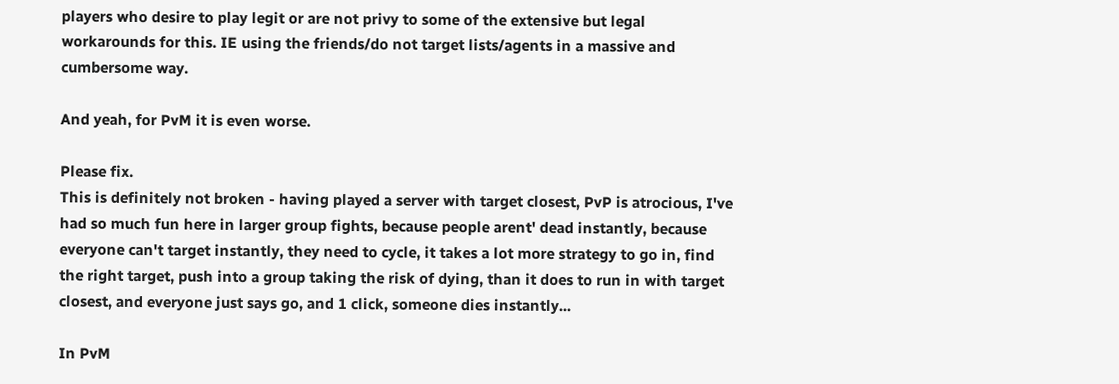players who desire to play legit or are not privy to some of the extensive but legal workarounds for this. IE using the friends/do not target lists/agents in a massive and cumbersome way.

And yeah, for PvM it is even worse.

Please fix.
This is definitely not broken - having played a server with target closest, PvP is atrocious, I've had so much fun here in larger group fights, because people arent' dead instantly, because everyone can't target instantly, they need to cycle, it takes a lot more strategy to go in, find the right target, push into a group taking the risk of dying, than it does to run in with target closest, and everyone just says go, and 1 click, someone dies instantly...

In PvM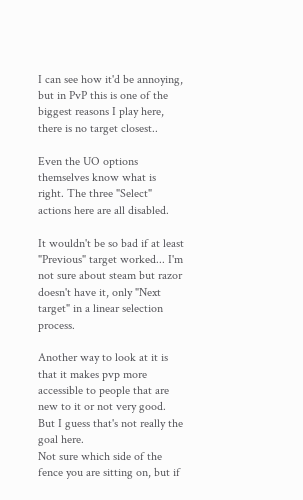I can see how it'd be annoying, but in PvP this is one of the biggest reasons I play here, there is no target closest..

Even the UO options themselves know what is right. The three "Select" actions here are all disabled.

It wouldn't be so bad if at least "Previous" target worked... I'm not sure about steam but razor doesn't have it, only "Next target" in a linear selection process.

Another way to look at it is that it makes pvp more accessible to people that are new to it or not very good. But I guess that's not really the goal here.
Not sure which side of the fence you are sitting on, but if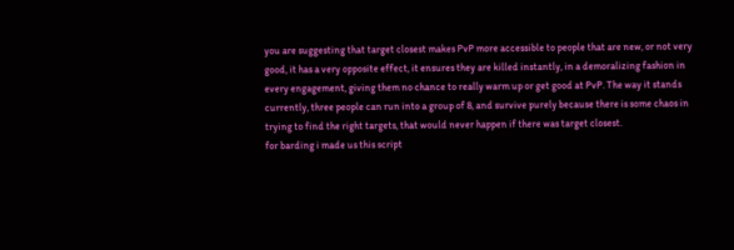you are suggesting that target closest makes PvP more accessible to people that are new, or not very good, it has a very opposite effect, it ensures they are killed instantly, in a demoralizing fashion in every engagement, giving them no chance to really warm up or get good at PvP. The way it stands currently, three people can run into a group of 8, and survive purely because there is some chaos in trying to find the right targets, that would never happen if there was target closest.
for barding i made us this script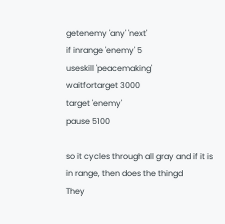getenemy 'any' 'next'
if inrange 'enemy' 5
useskill 'peacemaking'
waitfortarget 3000
target 'enemy'
pause 5100

so it cycles through all gray and if it is in range, then does the thingd
They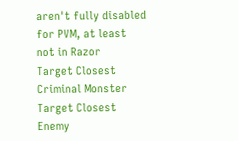aren't fully disabled for PVM, at least not in Razor
Target Closest Criminal Monster
Target Closest Enemy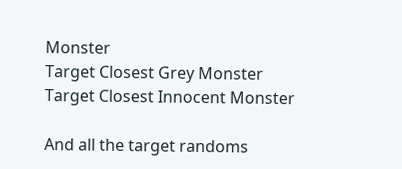Monster
Target Closest Grey Monster
Target Closest Innocent Monster

And all the target randoms